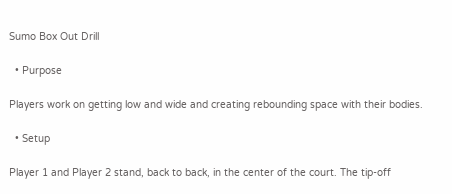Sumo Box Out Drill

  • Purpose

Players work on getting low and wide and creating rebounding space with their bodies.

  • Setup

Player 1 and Player 2 stand, back to back, in the center of the court. The tip-off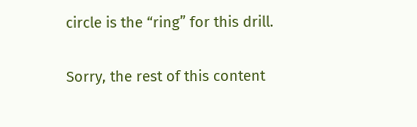circle is the “ring” for this drill.

Sorry, the rest of this content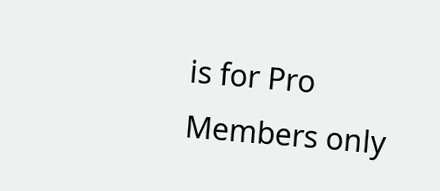is for Pro Members only